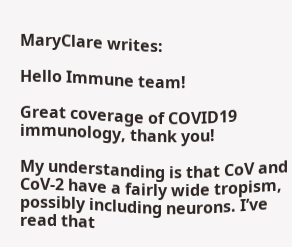MaryClare writes:

Hello Immune team!

Great coverage of COVID19 immunology, thank you!

My understanding is that CoV and CoV-2 have a fairly wide tropism, possibly including neurons. I’ve read that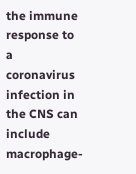the immune response to a coronavirus infection in the CNS can include macrophage-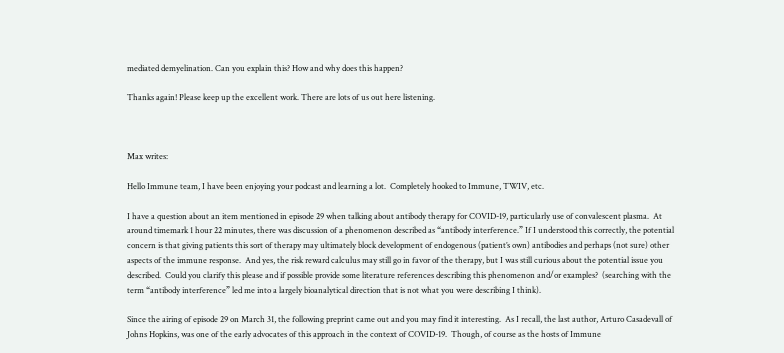mediated demyelination. Can you explain this? How and why does this happen?

Thanks again! Please keep up the excellent work. There are lots of us out here listening.



Max writes:

Hello Immune team, I have been enjoying your podcast and learning a lot.  Completely hooked to Immune, TWIV, etc.

I have a question about an item mentioned in episode 29 when talking about antibody therapy for COVID-19, particularly use of convalescent plasma.  At around timemark 1 hour 22 minutes, there was discussion of a phenomenon described as “antibody interference.” If I understood this correctly, the potential concern is that giving patients this sort of therapy may ultimately block development of endogenous (patient’s own) antibodies and perhaps (not sure) other aspects of the immune response.  And yes, the risk reward calculus may still go in favor of the therapy, but I was still curious about the potential issue you described.  Could you clarify this please and if possible provide some literature references describing this phenomenon and/or examples?  (searching with the term “antibody interference” led me into a largely bioanalytical direction that is not what you were describing I think).

Since the airing of episode 29 on March 31, the following preprint came out and you may find it interesting.  As I recall, the last author, Arturo Casadevall of Johns Hopkins, was one of the early advocates of this approach in the context of COVID-19.  Though, of course as the hosts of Immune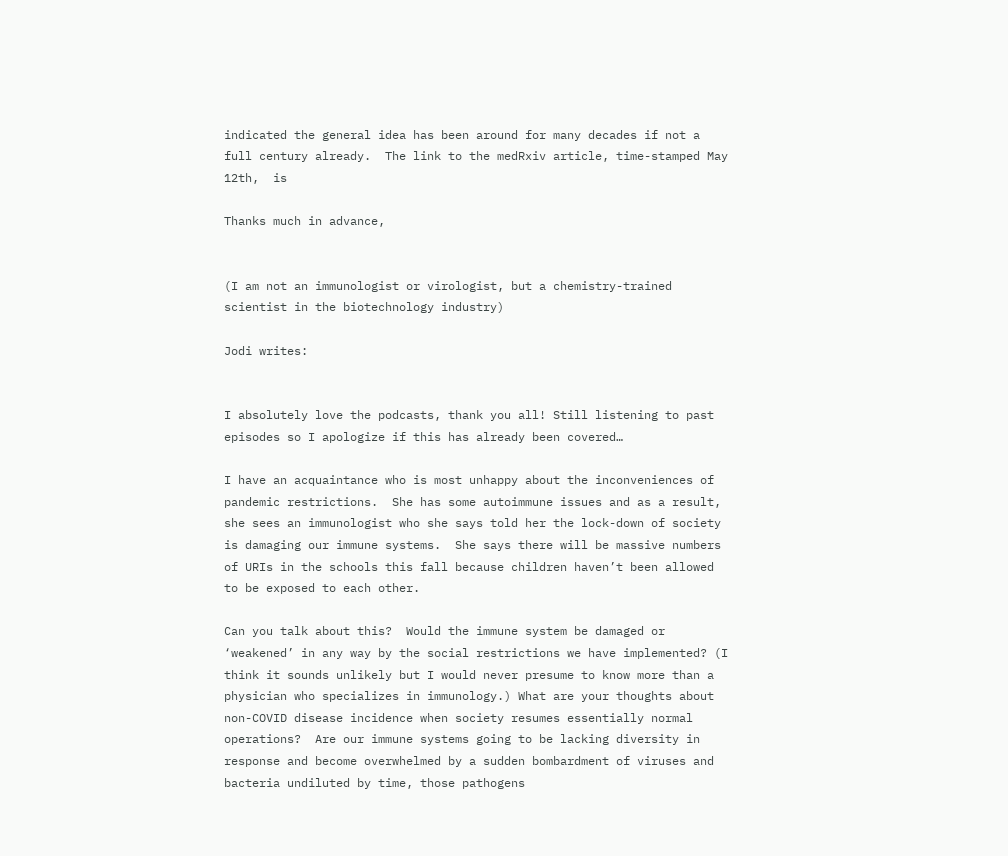indicated the general idea has been around for many decades if not a full century already.  The link to the medRxiv article, time-stamped May 12th,  is

Thanks much in advance,


(I am not an immunologist or virologist, but a chemistry-trained scientist in the biotechnology industry)

Jodi writes:


I absolutely love the podcasts, thank you all! Still listening to past episodes so I apologize if this has already been covered…

I have an acquaintance who is most unhappy about the inconveniences of pandemic restrictions.  She has some autoimmune issues and as a result, she sees an immunologist who she says told her the lock-down of society is damaging our immune systems.  She says there will be massive numbers of URIs in the schools this fall because children haven’t been allowed to be exposed to each other.

Can you talk about this?  Would the immune system be damaged or ‘weakened’ in any way by the social restrictions we have implemented? (I think it sounds unlikely but I would never presume to know more than a physician who specializes in immunology.) What are your thoughts about non-COVID disease incidence when society resumes essentially normal operations?  Are our immune systems going to be lacking diversity in response and become overwhelmed by a sudden bombardment of viruses and bacteria undiluted by time, those pathogens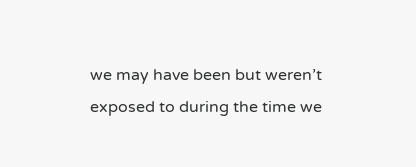we may have been but weren’t exposed to during the time we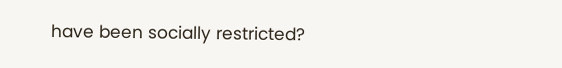have been socially restricted?